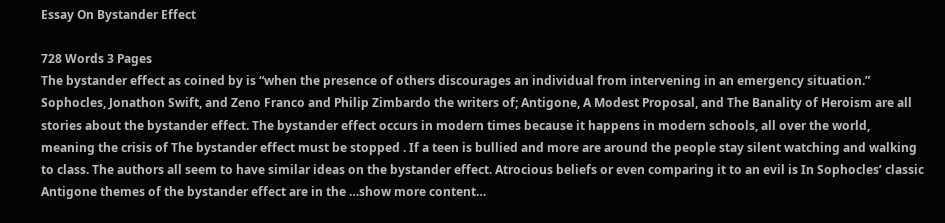Essay On Bystander Effect

728 Words 3 Pages
The bystander effect as coined by is “when the presence of others discourages an individual from intervening in an emergency situation.” Sophocles, Jonathon Swift, and Zeno Franco and Philip Zimbardo the writers of; Antigone, A Modest Proposal, and The Banality of Heroism are all stories about the bystander effect. The bystander effect occurs in modern times because it happens in modern schools, all over the world, meaning the crisis of The bystander effect must be stopped . If a teen is bullied and more are around the people stay silent watching and walking to class. The authors all seem to have similar ideas on the bystander effect. Atrocious beliefs or even comparing it to an evil is In Sophocles’ classic Antigone themes of the bystander effect are in the …show more content…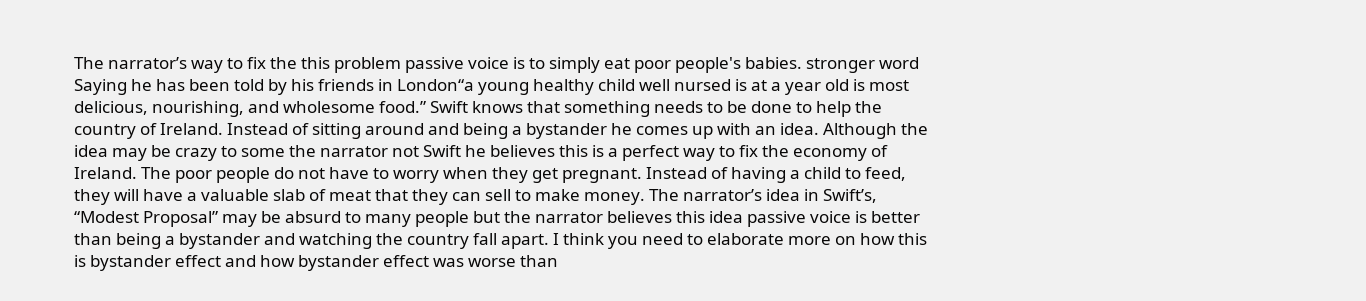The narrator’s way to fix the this problem passive voice is to simply eat poor people's babies. stronger word Saying he has been told by his friends in London“a young healthy child well nursed is at a year old is most delicious, nourishing, and wholesome food.” Swift knows that something needs to be done to help the country of Ireland. Instead of sitting around and being a bystander he comes up with an idea. Although the idea may be crazy to some the narrator not Swift he believes this is a perfect way to fix the economy of Ireland. The poor people do not have to worry when they get pregnant. Instead of having a child to feed, they will have a valuable slab of meat that they can sell to make money. The narrator’s idea in Swift’s, “Modest Proposal” may be absurd to many people but the narrator believes this idea passive voice is better than being a bystander and watching the country fall apart. I think you need to elaborate more on how this is bystander effect and how bystander effect was worse than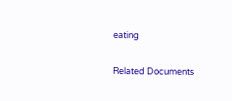eating

Related Documents